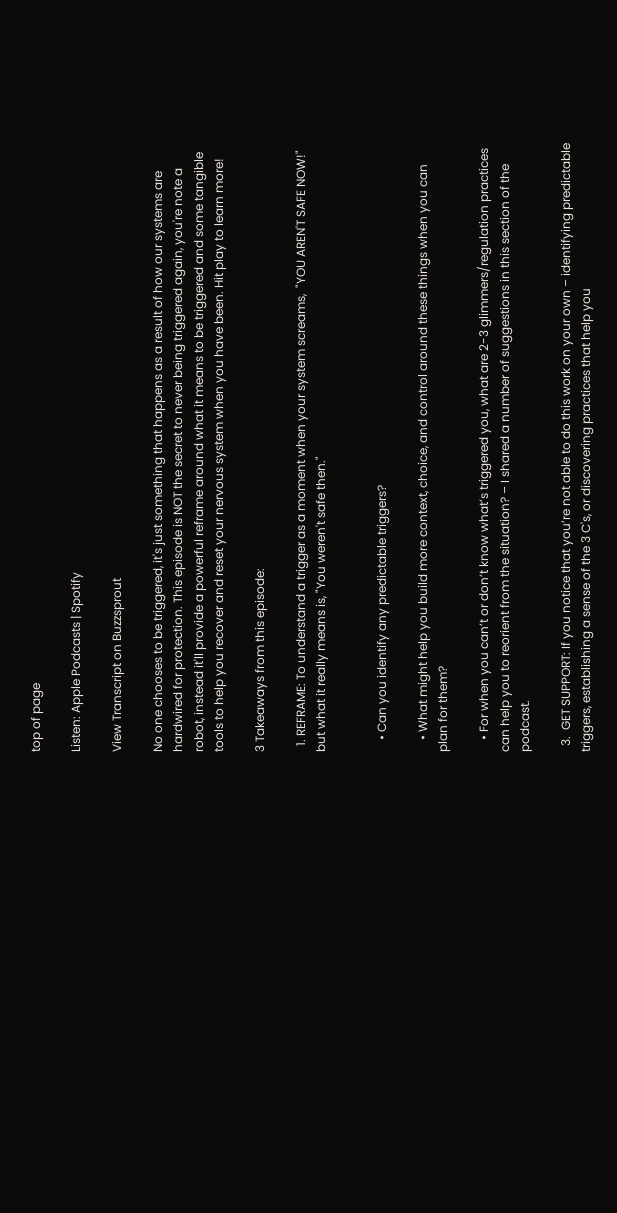top of page

Listen: Apple Podcasts | Spotify

View Transcript on Buzzsprout

No one chooses to be triggered, it's just something that happens as a result of how our systems are hardwired for protection. This episode is NOT the secret to never being triggered again, you're note a robot, instead it'll provide a powerful reframe around what it means to be triggered and some tangible tools to help you recover and reset your nervous system when you have been. Hit play to learn more!

3 Takeaways from this episode:

  1. REFRAME: To understand a trigger as a moment when your system screams,  "YOU AREN'T SAFE NOW!" but what it really means is, "You weren't safe then."


    • Can you identify any predictable triggers?

    • What might help you build more context, choice, and control around these things when you can plan for them?

    • For when you can’t or don’t know what’s triggered you, what are 2-3 glimmers/regulation practices can help you to reorient from the situation? – I shared a number of suggestions in this section of the podcast.

  3.  GET SUPPORT: If you notice that you’re not able to do this work on your own – identifying predictable triggers, establishing a sense of the 3 C's, or discovering practices that help you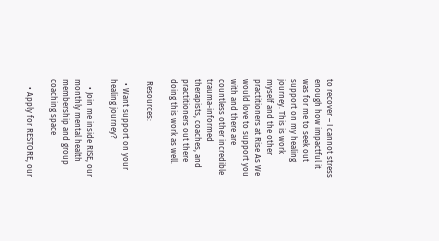to recover – I cannot stress enough how impactful it was for me to seek out support on my healing journey. This is work myself and the other practitioners at Rise As We would love to support you with and there are countless other incredible trauma-informed therapists, coaches, and practitioners out there doing this work as well.

 Resources:

  • Want support on your healing journey?

    • Join me inside RISE, our monthly mental health membership and group coaching space

    • Apply for RESTORE, our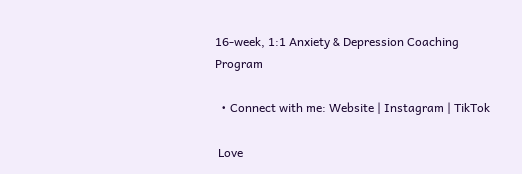16-week, 1:1 Anxiety & Depression Coaching Program

  • Connect with me: Website | Instagram | TikTok

 Love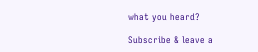what you heard?

Subscribe & leave a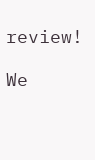review!

We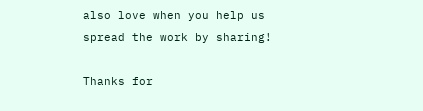also love when you help us spread the work by sharing!

Thanks for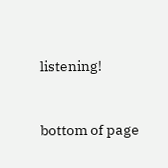listening!



bottom of page